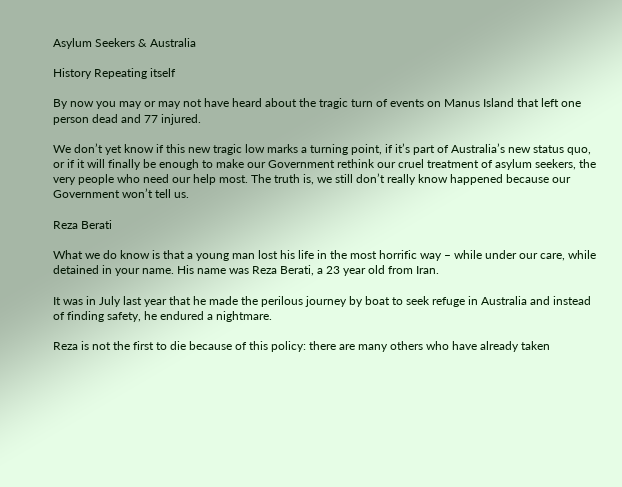Asylum Seekers & Australia

History Repeating itself

By now you may or may not have heard about the tragic turn of events on Manus Island that left one person dead and 77 injured.

We don’t yet know if this new tragic low marks a turning point, if it’s part of Australia’s new status quo, or if it will finally be enough to make our Government rethink our cruel treatment of asylum seekers, the very people who need our help most. The truth is, we still don’t really know happened because our Government won’t tell us.

Reza Berati

What we do know is that a young man lost his life in the most horrific way – while under our care, while detained in your name. His name was Reza Berati, a 23 year old from Iran.

It was in July last year that he made the perilous journey by boat to seek refuge in Australia and instead of finding safety, he endured a nightmare.

Reza is not the first to die because of this policy: there are many others who have already taken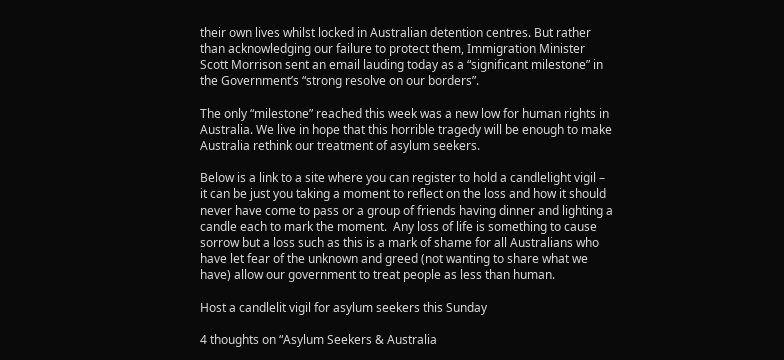their own lives whilst locked in Australian detention centres. But rather than acknowledging our failure to protect them, Immigration Minister Scott Morrison sent an email lauding today as a “significant milestone” in the Government’s “strong resolve on our borders”.

The only “milestone” reached this week was a new low for human rights in Australia. We live in hope that this horrible tragedy will be enough to make Australia rethink our treatment of asylum seekers.

Below is a link to a site where you can register to hold a candlelight vigil – it can be just you taking a moment to reflect on the loss and how it should never have come to pass or a group of friends having dinner and lighting a candle each to mark the moment.  Any loss of life is something to cause sorrow but a loss such as this is a mark of shame for all Australians who have let fear of the unknown and greed (not wanting to share what we have) allow our government to treat people as less than human.

Host a candlelit vigil for asylum seekers this Sunday

4 thoughts on “Asylum Seekers & Australia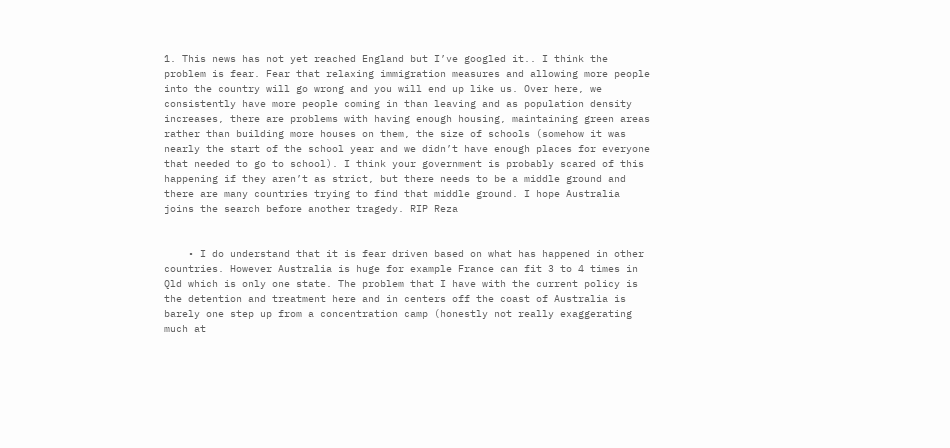1. This news has not yet reached England but I’ve googled it.. I think the problem is fear. Fear that relaxing immigration measures and allowing more people into the country will go wrong and you will end up like us. Over here, we consistently have more people coming in than leaving and as population density increases, there are problems with having enough housing, maintaining green areas rather than building more houses on them, the size of schools (somehow it was nearly the start of the school year and we didn’t have enough places for everyone that needed to go to school). I think your government is probably scared of this happening if they aren’t as strict, but there needs to be a middle ground and there are many countries trying to find that middle ground. I hope Australia joins the search before another tragedy. RIP Reza


    • I do understand that it is fear driven based on what has happened in other countries. However Australia is huge for example France can fit 3 to 4 times in Qld which is only one state. The problem that I have with the current policy is the detention and treatment here and in centers off the coast of Australia is barely one step up from a concentration camp (honestly not really exaggerating much at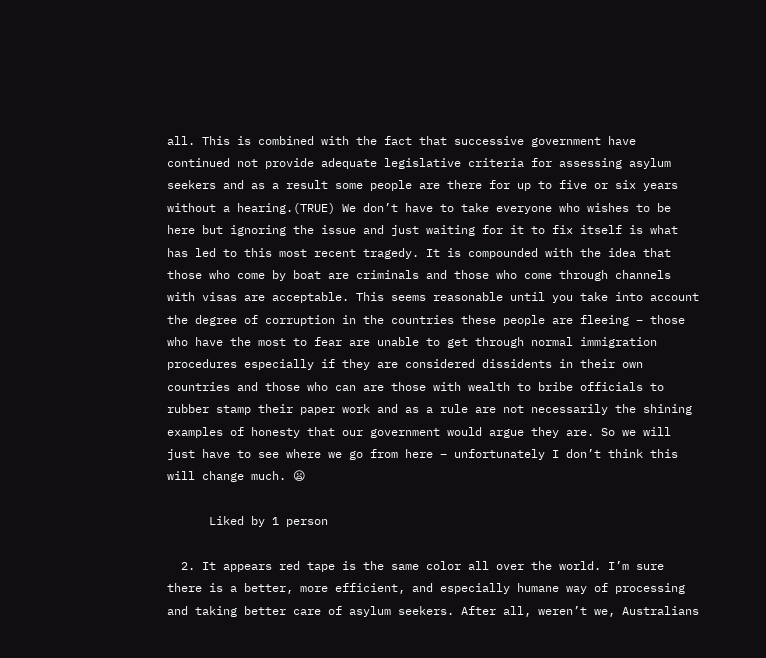all. This is combined with the fact that successive government have continued not provide adequate legislative criteria for assessing asylum seekers and as a result some people are there for up to five or six years without a hearing.(TRUE) We don’t have to take everyone who wishes to be here but ignoring the issue and just waiting for it to fix itself is what has led to this most recent tragedy. It is compounded with the idea that those who come by boat are criminals and those who come through channels with visas are acceptable. This seems reasonable until you take into account the degree of corruption in the countries these people are fleeing – those who have the most to fear are unable to get through normal immigration procedures especially if they are considered dissidents in their own countries and those who can are those with wealth to bribe officials to rubber stamp their paper work and as a rule are not necessarily the shining examples of honesty that our government would argue they are. So we will just have to see where we go from here – unfortunately I don’t think this will change much. 😦

      Liked by 1 person

  2. It appears red tape is the same color all over the world. I’m sure there is a better, more efficient, and especially humane way of processing and taking better care of asylum seekers. After all, weren’t we, Australians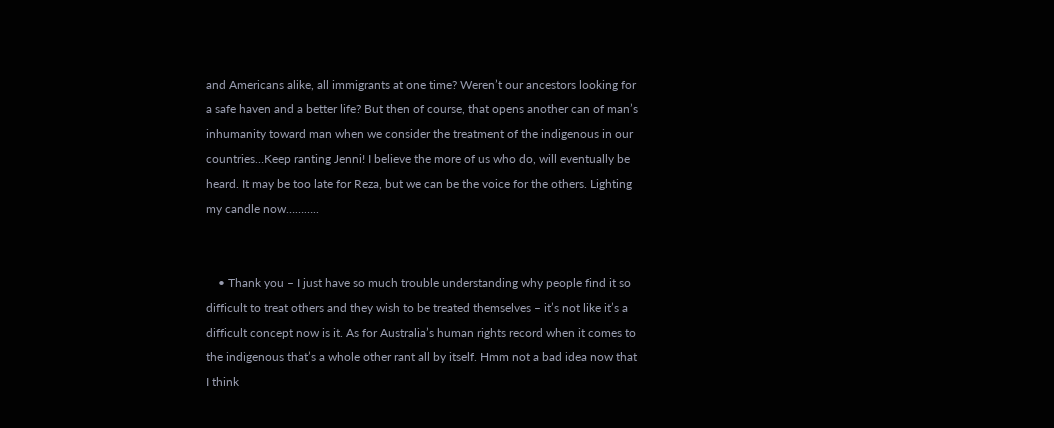and Americans alike, all immigrants at one time? Weren’t our ancestors looking for a safe haven and a better life? But then of course, that opens another can of man’s inhumanity toward man when we consider the treatment of the indigenous in our countries…Keep ranting Jenni! I believe the more of us who do, will eventually be heard. It may be too late for Reza, but we can be the voice for the others. Lighting my candle now………..


    • Thank you – I just have so much trouble understanding why people find it so difficult to treat others and they wish to be treated themselves – it’s not like it’s a difficult concept now is it. As for Australia’s human rights record when it comes to the indigenous that’s a whole other rant all by itself. Hmm not a bad idea now that I think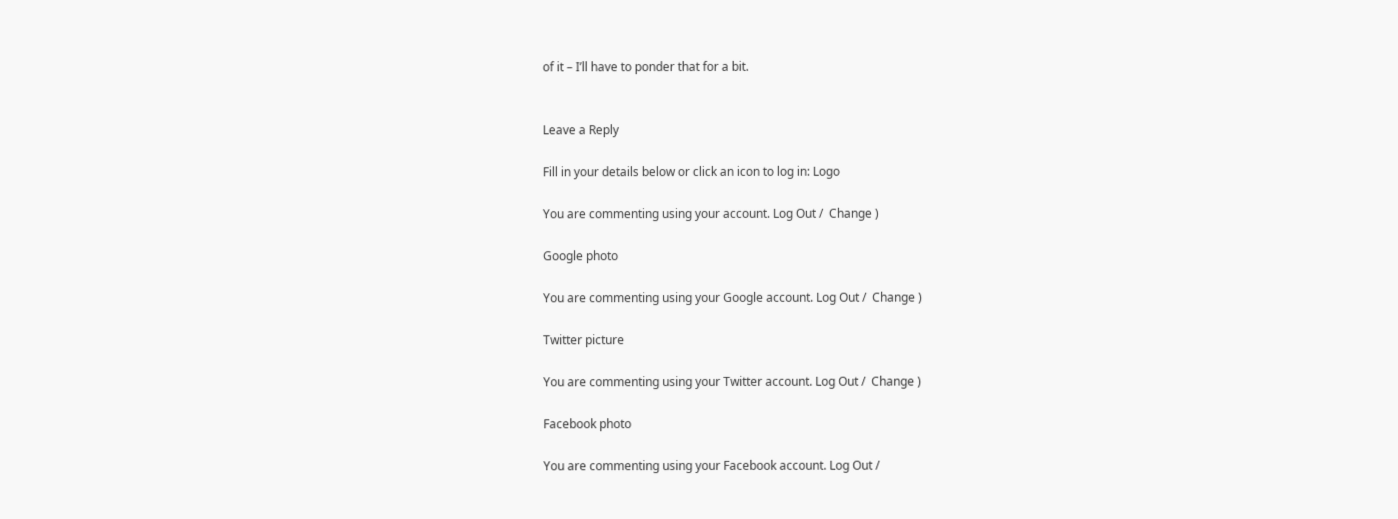of it – I’ll have to ponder that for a bit.


Leave a Reply

Fill in your details below or click an icon to log in: Logo

You are commenting using your account. Log Out /  Change )

Google photo

You are commenting using your Google account. Log Out /  Change )

Twitter picture

You are commenting using your Twitter account. Log Out /  Change )

Facebook photo

You are commenting using your Facebook account. Log Out /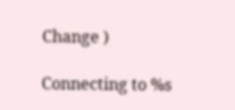Change )

Connecting to %s